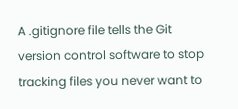A .gitignore file tells the Git version control software to stop tracking files you never want to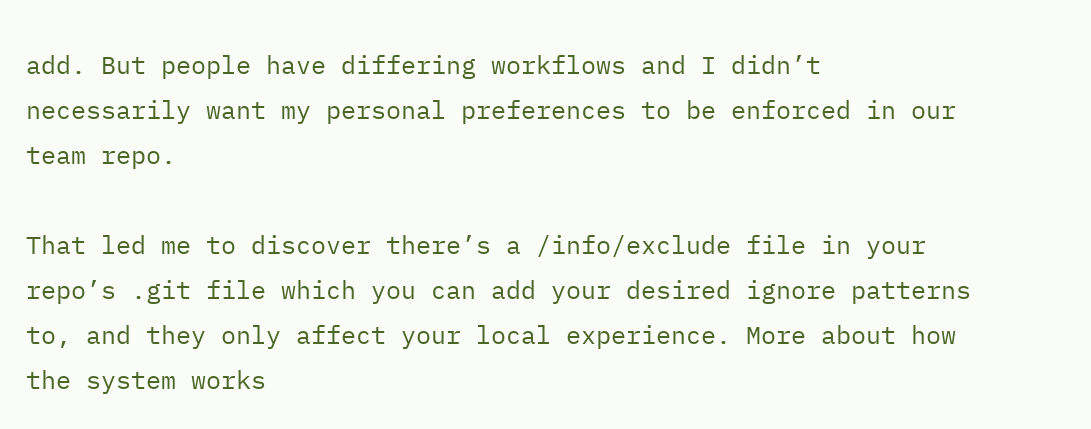add. But people have differing workflows and I didn’t necessarily want my personal preferences to be enforced in our team repo.

That led me to discover there’s a /info/exclude file in your repo’s .git file which you can add your desired ignore patterns to, and they only affect your local experience. More about how the system works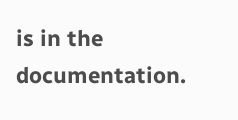is in the documentation.